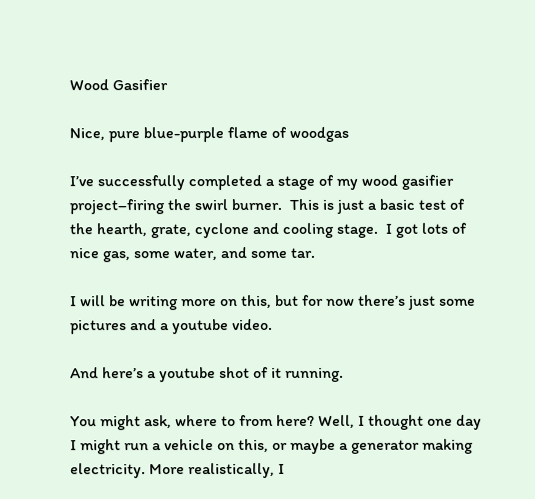Wood Gasifier

Nice, pure blue-purple flame of woodgas

I’ve successfully completed a stage of my wood gasifier project–firing the swirl burner.  This is just a basic test of the hearth, grate, cyclone and cooling stage.  I got lots of nice gas, some water, and some tar.

I will be writing more on this, but for now there’s just some pictures and a youtube video.

And here’s a youtube shot of it running.

You might ask, where to from here? Well, I thought one day I might run a vehicle on this, or maybe a generator making electricity. More realistically, I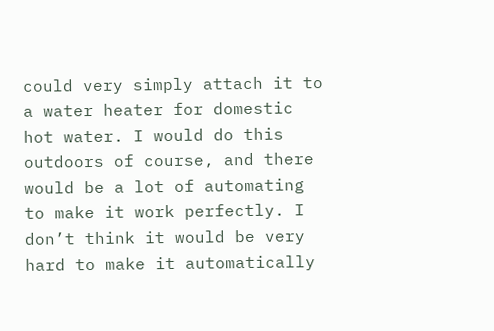could very simply attach it to a water heater for domestic hot water. I would do this outdoors of course, and there would be a lot of automating to make it work perfectly. I don’t think it would be very hard to make it automatically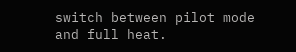switch between pilot mode and full heat.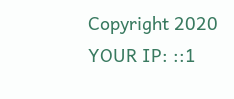Copyright 2020
YOUR IP: ::1